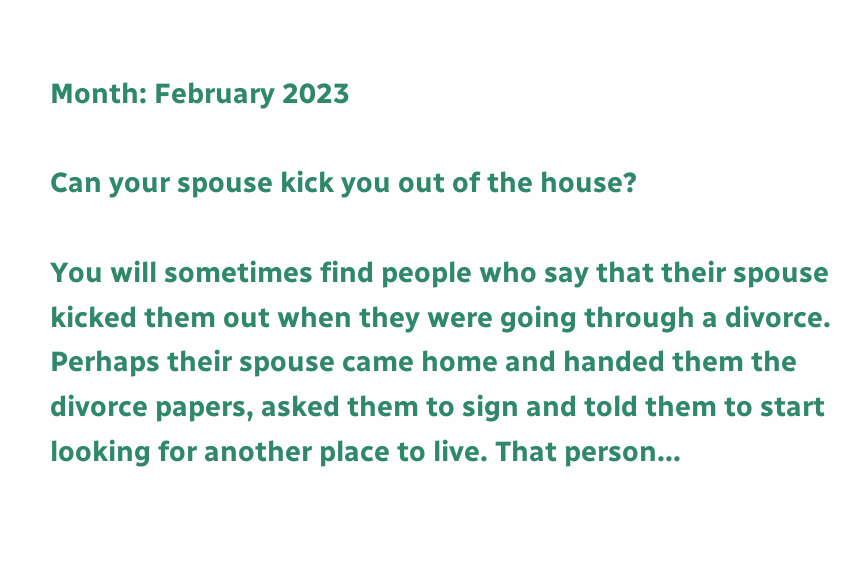Month: February 2023

Can your spouse kick you out of the house?

You will sometimes find people who say that their spouse kicked them out when they were going through a divorce. Perhaps their spouse came home and handed them the divorce papers, asked them to sign and told them to start looking for another place to live. That person...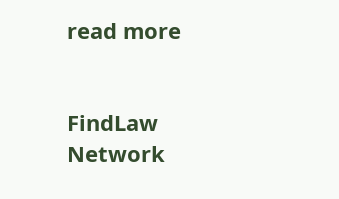read more


FindLaw Network